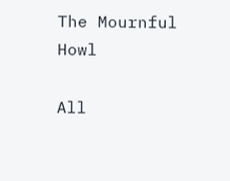The Mournful Howl

All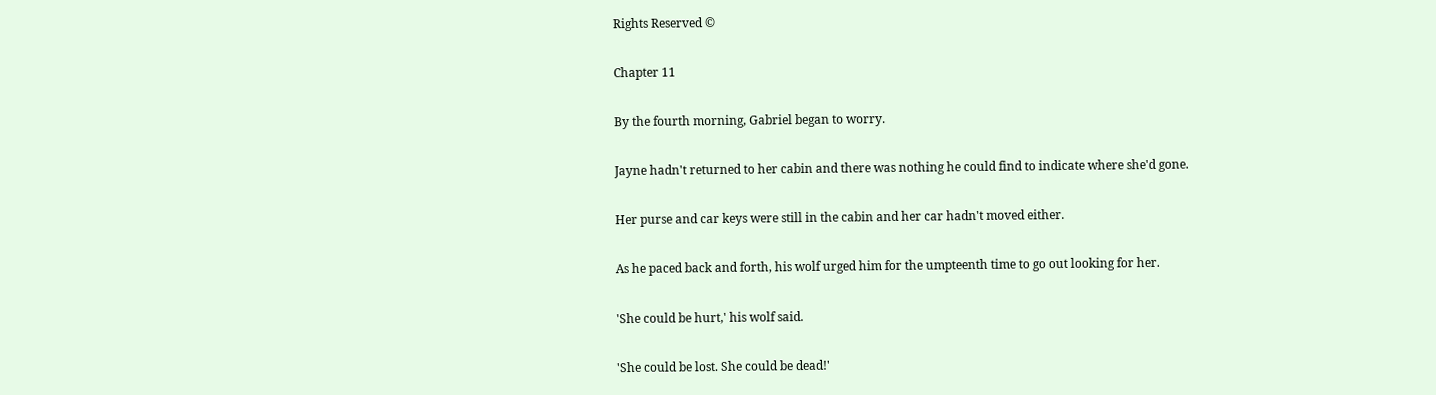Rights Reserved ©

Chapter 11

By the fourth morning, Gabriel began to worry.

Jayne hadn't returned to her cabin and there was nothing he could find to indicate where she'd gone.

Her purse and car keys were still in the cabin and her car hadn't moved either.

As he paced back and forth, his wolf urged him for the umpteenth time to go out looking for her.

'She could be hurt,' his wolf said.

'She could be lost. She could be dead!'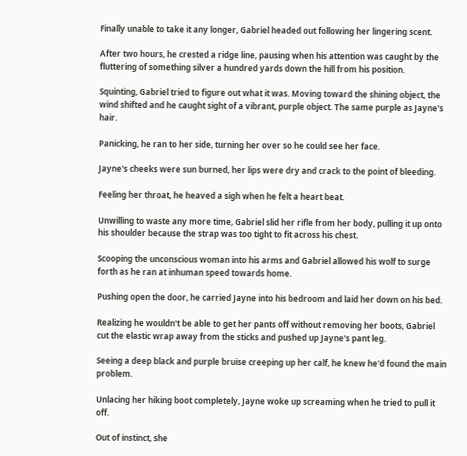Finally unable to take it any longer, Gabriel headed out following her lingering scent.

After two hours, he crested a ridge line, pausing when his attention was caught by the fluttering of something silver a hundred yards down the hill from his position.

Squinting, Gabriel tried to figure out what it was. Moving toward the shining object, the wind shifted and he caught sight of a vibrant, purple object. The same purple as Jayne's hair.

Panicking, he ran to her side, turning her over so he could see her face.

Jayne's cheeks were sun burned, her lips were dry and crack to the point of bleeding.

Feeling her throat, he heaved a sigh when he felt a heart beat.

Unwilling to waste any more time, Gabriel slid her rifle from her body, pulling it up onto his shoulder because the strap was too tight to fit across his chest.

Scooping the unconscious woman into his arms and Gabriel allowed his wolf to surge forth as he ran at inhuman speed towards home.

Pushing open the door, he carried Jayne into his bedroom and laid her down on his bed.

Realizing he wouldn't be able to get her pants off without removing her boots, Gabriel cut the elastic wrap away from the sticks and pushed up Jayne's pant leg.

Seeing a deep black and purple bruise creeping up her calf, he knew he'd found the main problem.

Unlacing her hiking boot completely, Jayne woke up screaming when he tried to pull it off.

Out of instinct, she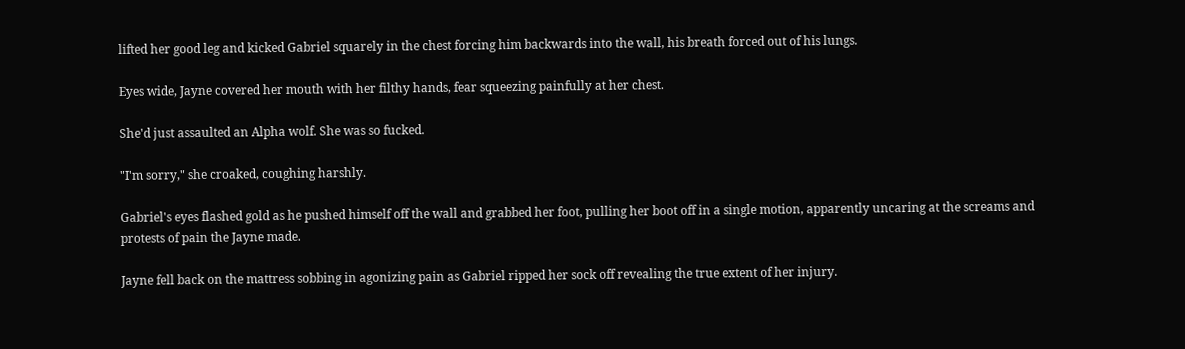lifted her good leg and kicked Gabriel squarely in the chest forcing him backwards into the wall, his breath forced out of his lungs.

Eyes wide, Jayne covered her mouth with her filthy hands, fear squeezing painfully at her chest.

She'd just assaulted an Alpha wolf. She was so fucked.

"I'm sorry," she croaked, coughing harshly.

Gabriel's eyes flashed gold as he pushed himself off the wall and grabbed her foot, pulling her boot off in a single motion, apparently uncaring at the screams and protests of pain the Jayne made.

Jayne fell back on the mattress sobbing in agonizing pain as Gabriel ripped her sock off revealing the true extent of her injury.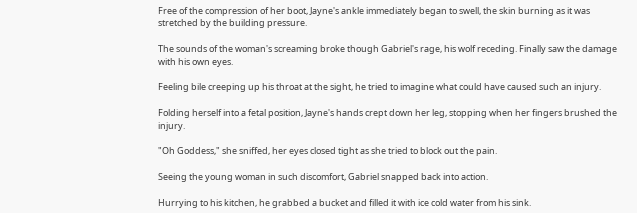Free of the compression of her boot, Jayne's ankle immediately began to swell, the skin burning as it was stretched by the building pressure.

The sounds of the woman's screaming broke though Gabriel's rage, his wolf receding. Finally saw the damage with his own eyes.

Feeling bile creeping up his throat at the sight, he tried to imagine what could have caused such an injury.

Folding herself into a fetal position, Jayne's hands crept down her leg, stopping when her fingers brushed the injury.

"Oh Goddess," she sniffed, her eyes closed tight as she tried to block out the pain.

Seeing the young woman in such discomfort, Gabriel snapped back into action.

Hurrying to his kitchen, he grabbed a bucket and filled it with ice cold water from his sink.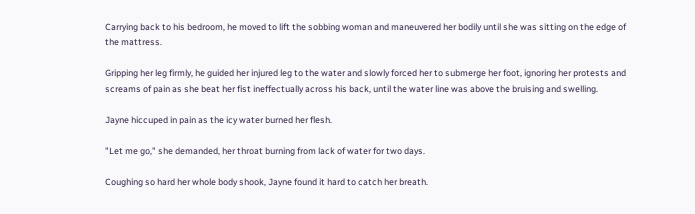Carrying back to his bedroom, he moved to lift the sobbing woman and maneuvered her bodily until she was sitting on the edge of the mattress.

Gripping her leg firmly, he guided her injured leg to the water and slowly forced her to submerge her foot, ignoring her protests and screams of pain as she beat her fist ineffectually across his back, until the water line was above the bruising and swelling.

Jayne hiccuped in pain as the icy water burned her flesh.

"Let me go," she demanded, her throat burning from lack of water for two days.

Coughing so hard her whole body shook, Jayne found it hard to catch her breath.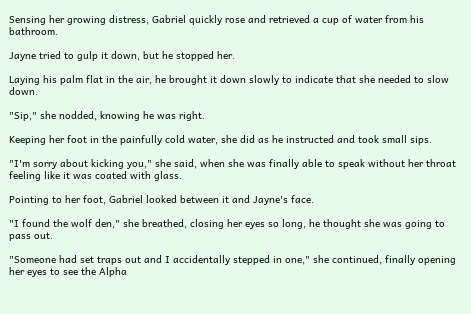Sensing her growing distress, Gabriel quickly rose and retrieved a cup of water from his bathroom.

Jayne tried to gulp it down, but he stopped her.

Laying his palm flat in the air, he brought it down slowly to indicate that she needed to slow down.

"Sip," she nodded, knowing he was right.

Keeping her foot in the painfully cold water, she did as he instructed and took small sips.

"I'm sorry about kicking you," she said, when she was finally able to speak without her throat feeling like it was coated with glass.

Pointing to her foot, Gabriel looked between it and Jayne's face.

"I found the wolf den," she breathed, closing her eyes so long, he thought she was going to pass out.

"Someone had set traps out and I accidentally stepped in one," she continued, finally opening her eyes to see the Alpha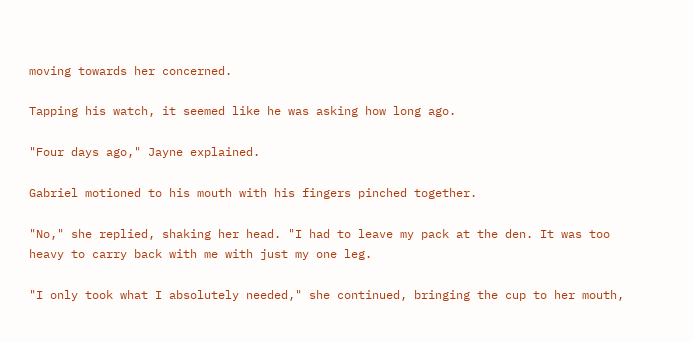moving towards her concerned.

Tapping his watch, it seemed like he was asking how long ago.

"Four days ago," Jayne explained.

Gabriel motioned to his mouth with his fingers pinched together.

"No," she replied, shaking her head. "I had to leave my pack at the den. It was too heavy to carry back with me with just my one leg.

"I only took what I absolutely needed," she continued, bringing the cup to her mouth,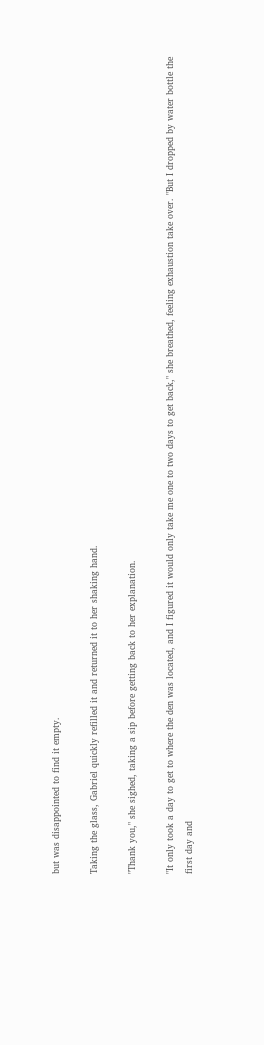but was disappointed to find it empty.

Taking the glass, Gabriel quickly refilled it and returned it to her shaking hand.

"Thank you," she sighed, taking a sip before getting back to her explanation.

"It only took a day to get to where the den was located, and I figured it would only take me one to two days to get back," she breathed, feeling exhaustion take over. "But I dropped by water bottle the first day and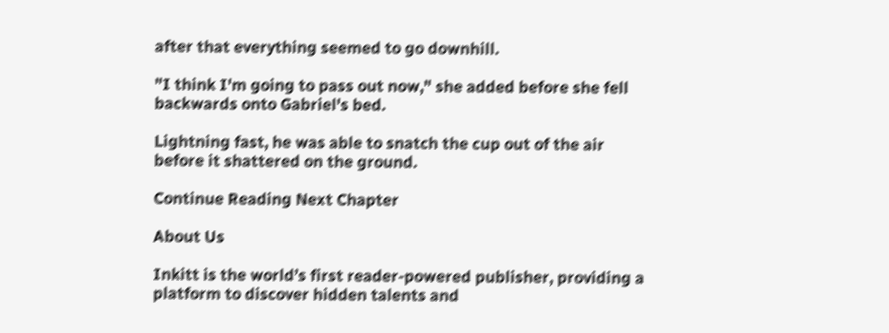after that everything seemed to go downhill.

"I think I'm going to pass out now," she added before she fell backwards onto Gabriel's bed.

Lightning fast, he was able to snatch the cup out of the air before it shattered on the ground.

Continue Reading Next Chapter

About Us

Inkitt is the world’s first reader-powered publisher, providing a platform to discover hidden talents and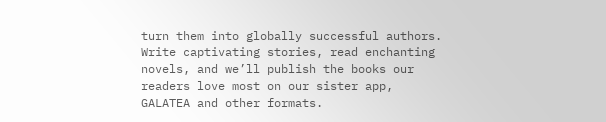turn them into globally successful authors. Write captivating stories, read enchanting novels, and we’ll publish the books our readers love most on our sister app, GALATEA and other formats.